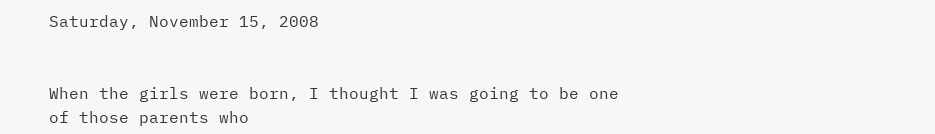Saturday, November 15, 2008


When the girls were born, I thought I was going to be one of those parents who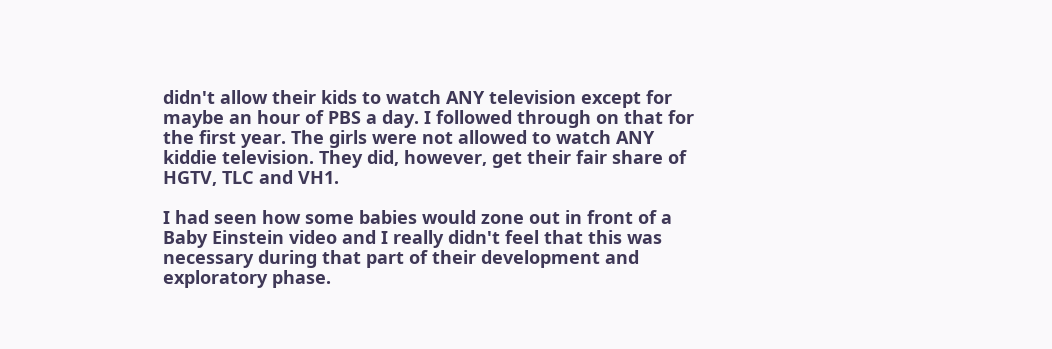didn't allow their kids to watch ANY television except for maybe an hour of PBS a day. I followed through on that for the first year. The girls were not allowed to watch ANY kiddie television. They did, however, get their fair share of HGTV, TLC and VH1.

I had seen how some babies would zone out in front of a Baby Einstein video and I really didn't feel that this was necessary during that part of their development and exploratory phase.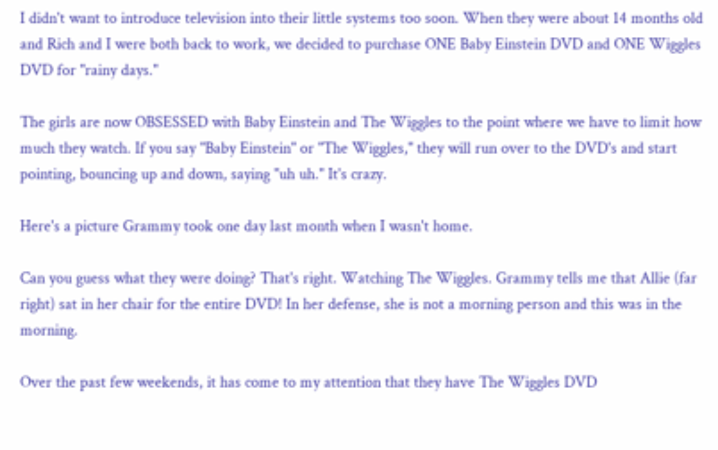I didn't want to introduce television into their little systems too soon. When they were about 14 months old and Rich and I were both back to work, we decided to purchase ONE Baby Einstein DVD and ONE Wiggles DVD for "rainy days."

The girls are now OBSESSED with Baby Einstein and The Wiggles to the point where we have to limit how much they watch. If you say "Baby Einstein" or "The Wiggles," they will run over to the DVD's and start pointing, bouncing up and down, saying "uh uh." It's crazy.

Here's a picture Grammy took one day last month when I wasn't home.

Can you guess what they were doing? That's right. Watching The Wiggles. Grammy tells me that Allie (far right) sat in her chair for the entire DVD! In her defense, she is not a morning person and this was in the morning.

Over the past few weekends, it has come to my attention that they have The Wiggles DVD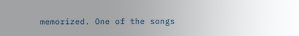memorized. One of the songs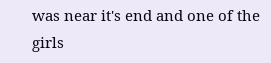was near it's end and one of the girls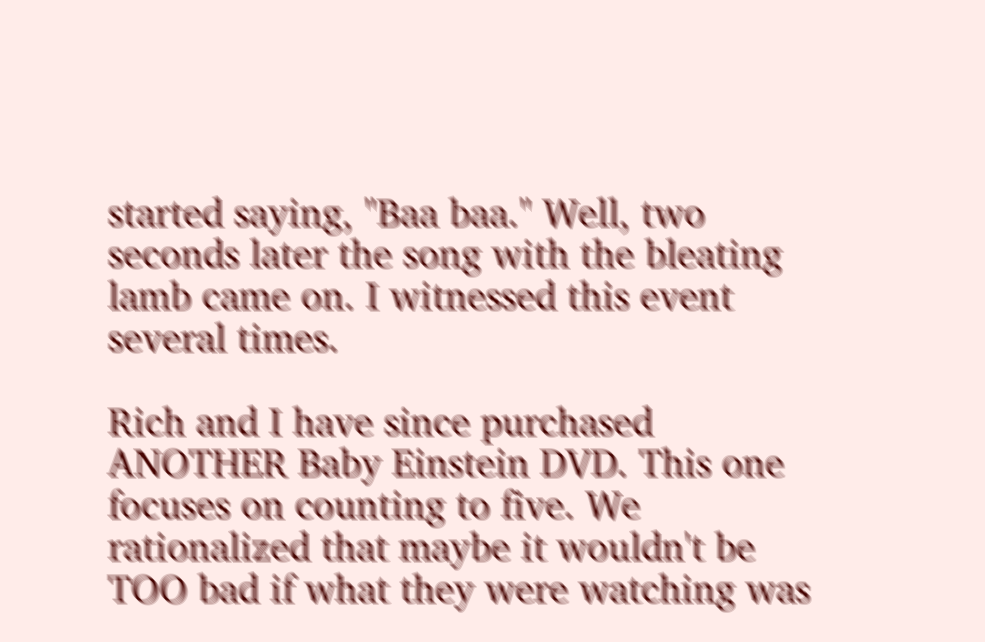started saying, "Baa baa." Well, two seconds later the song with the bleating lamb came on. I witnessed this event several times.

Rich and I have since purchased ANOTHER Baby Einstein DVD. This one focuses on counting to five. We rationalized that maybe it wouldn't be TOO bad if what they were watching was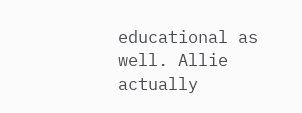educational as well. Allie actually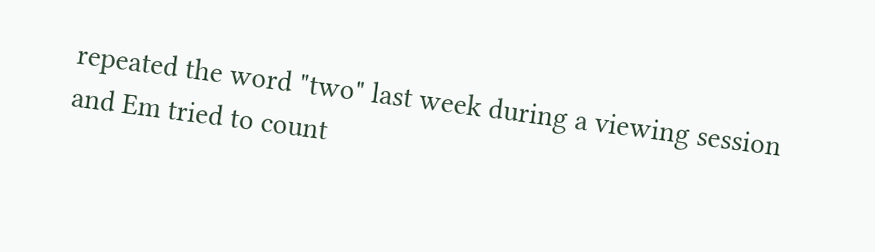repeated the word "two" last week during a viewing session and Em tried to count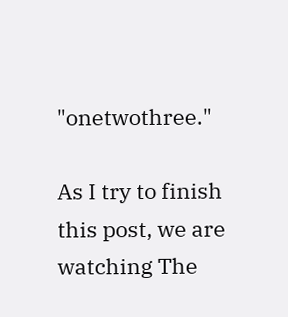"onetwothree."

As I try to finish this post, we are watching The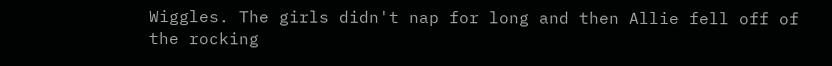Wiggles. The girls didn't nap for long and then Allie fell off of the rocking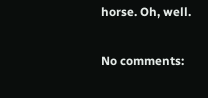horse. Oh, well.

No comments: